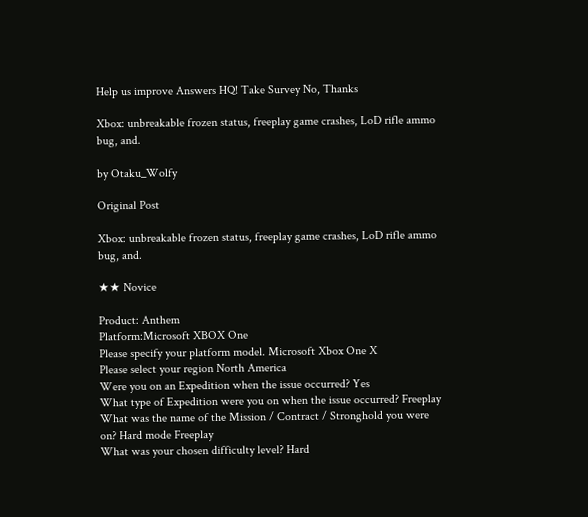Help us improve Answers HQ! Take Survey No, Thanks

Xbox: unbreakable frozen status, freeplay game crashes, LoD rifle ammo bug, and.

by Otaku_Wolfy

Original Post

Xbox: unbreakable frozen status, freeplay game crashes, LoD rifle ammo bug, and.

★★ Novice

Product: Anthem
Platform:Microsoft XBOX One
Please specify your platform model. Microsoft Xbox One X
Please select your region North America
Were you on an Expedition when the issue occurred? Yes
What type of Expedition were you on when the issue occurred? Freeplay
What was the name of the Mission / Contract / Stronghold you were on? Hard mode Freeplay
What was your chosen difficulty level? Hard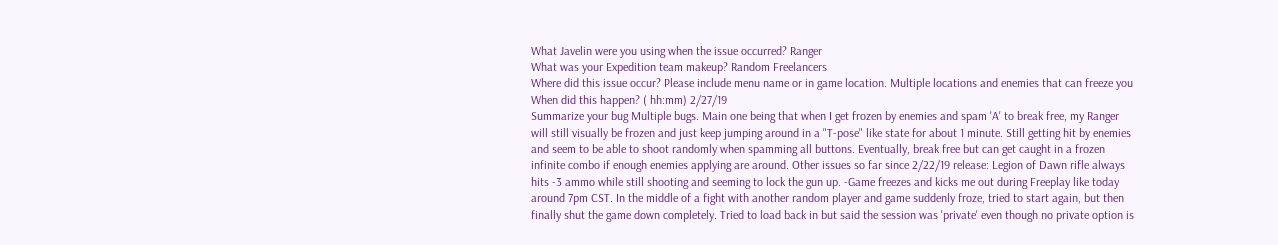What Javelin were you using when the issue occurred? Ranger
What was your Expedition team makeup? Random Freelancers
Where did this issue occur? Please include menu name or in game location. Multiple locations and enemies that can freeze you
When did this happen? ( hh:mm) 2/27/19
Summarize your bug Multiple bugs. Main one being that when I get frozen by enemies and spam 'A' to break free, my Ranger will still visually be frozen and just keep jumping around in a "T-pose" like state for about 1 minute. Still getting hit by enemies and seem to be able to shoot randomly when spamming all buttons. Eventually, break free but can get caught in a frozen infinite combo if enough enemies applying are around. Other issues so far since 2/22/19 release: Legion of Dawn rifle always hits -3 ammo while still shooting and seeming to lock the gun up. -Game freezes and kicks me out during Freeplay like today around 7pm CST. In the middle of a fight with another random player and game suddenly froze, tried to start again, but then finally shut the game down completely. Tried to load back in but said the session was 'private' even though no private option is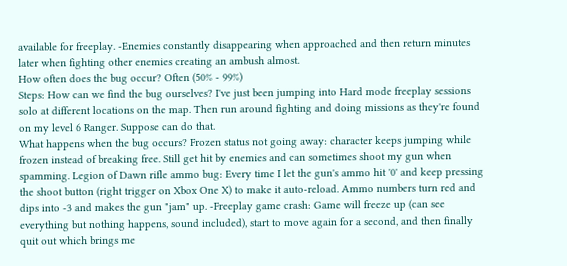available for freeplay. -Enemies constantly disappearing when approached and then return minutes later when fighting other enemies creating an ambush almost.
How often does the bug occur? Often (50% - 99%)
Steps: How can we find the bug ourselves? I've just been jumping into Hard mode freeplay sessions solo at different locations on the map. Then run around fighting and doing missions as they're found on my level 6 Ranger. Suppose can do that.
What happens when the bug occurs? Frozen status not going away: character keeps jumping while frozen instead of breaking free. Still get hit by enemies and can sometimes shoot my gun when spamming. Legion of Dawn rifle ammo bug: Every time I let the gun's ammo hit '0' and keep pressing the shoot button (right trigger on Xbox One X) to make it auto-reload. Ammo numbers turn red and dips into -3 and makes the gun "jam" up. -Freeplay game crash: Game will freeze up (can see everything but nothing happens, sound included), start to move again for a second, and then finally quit out which brings me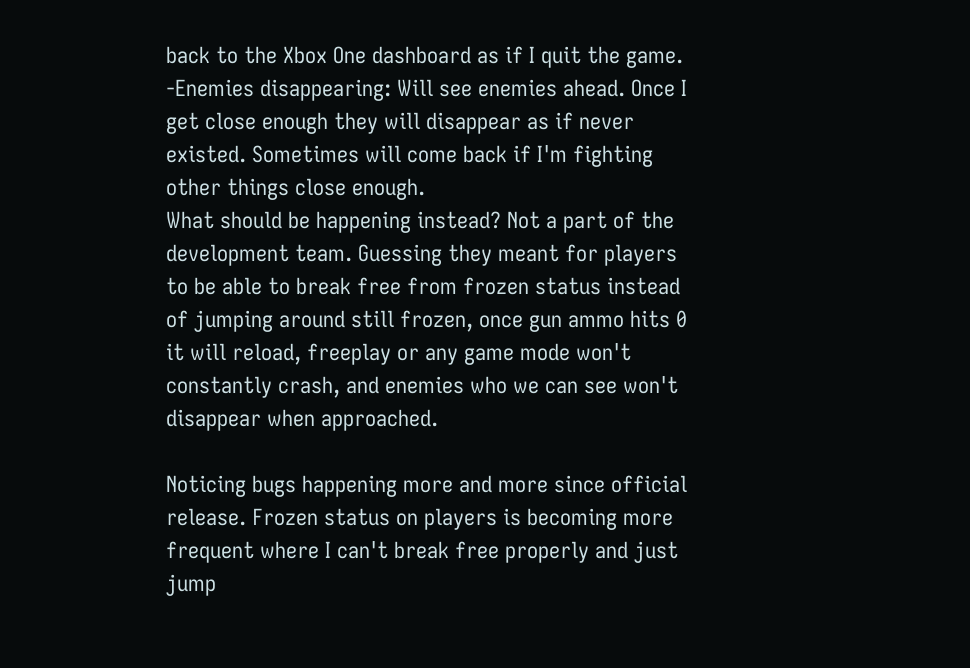back to the Xbox One dashboard as if I quit the game. -Enemies disappearing: Will see enemies ahead. Once I get close enough they will disappear as if never existed. Sometimes will come back if I'm fighting other things close enough.
What should be happening instead? Not a part of the development team. Guessing they meant for players to be able to break free from frozen status instead of jumping around still frozen, once gun ammo hits 0 it will reload, freeplay or any game mode won't constantly crash, and enemies who we can see won't disappear when approached.

Noticing bugs happening more and more since official release. Frozen status on players is becoming more frequent where I can't break free properly and just jump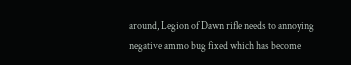around, Legion of Dawn rifle needs to annoying negative ammo bug fixed which has become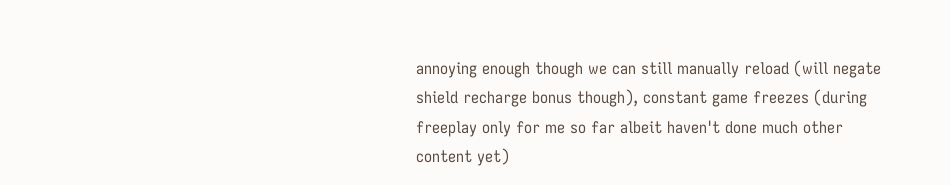annoying enough though we can still manually reload (will negate shield recharge bonus though), constant game freezes (during freeplay only for me so far albeit haven't done much other content yet)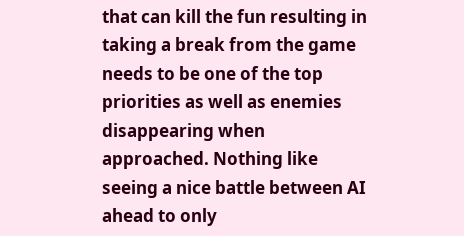that can kill the fun resulting in taking a break from the game needs to be one of the top priorities as well as enemies disappearing when approached. Nothing like seeing a nice battle between AI ahead to only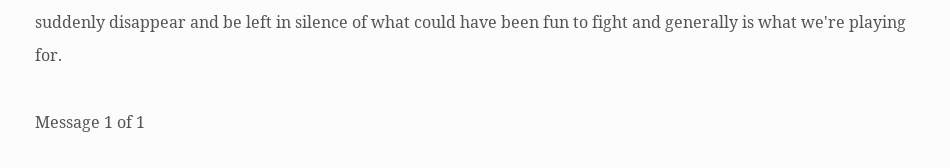suddenly disappear and be left in silence of what could have been fun to fight and generally is what we're playing for.

Message 1 of 1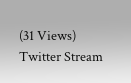(31 Views)
Twitter Stream